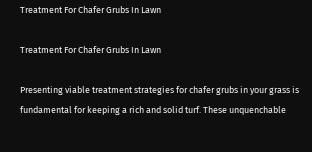Treatment For Chafer Grubs In Lawn

Treatment For Chafer Grubs In Lawn

Presenting viable treatment strategies for chafer grubs in your grass is fundamental for keeping a rich and solid turf. These unquenchable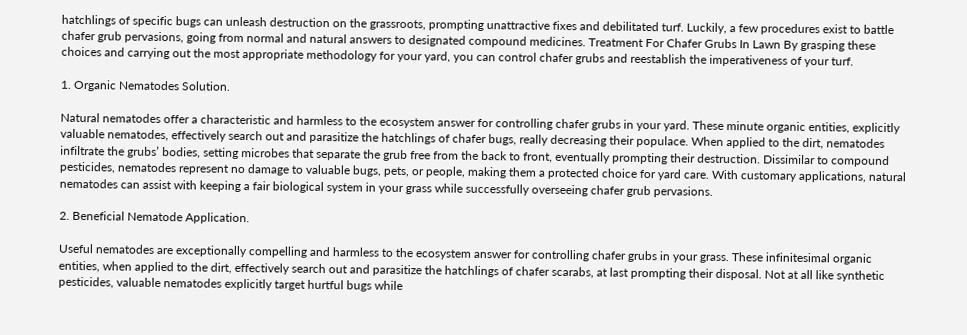hatchlings of specific bugs can unleash destruction on the grassroots, prompting unattractive fixes and debilitated turf. Luckily, a few procedures exist to battle chafer grub pervasions, going from normal and natural answers to designated compound medicines. Treatment For Chafer Grubs In Lawn By grasping these choices and carrying out the most appropriate methodology for your yard, you can control chafer grubs and reestablish the imperativeness of your turf.

1. Organic Nematodes Solution.

Natural nematodes offer a characteristic and harmless to the ecosystem answer for controlling chafer grubs in your yard. These minute organic entities, explicitly valuable nematodes, effectively search out and parasitize the hatchlings of chafer bugs, really decreasing their populace. When applied to the dirt, nematodes infiltrate the grubs’ bodies, setting microbes that separate the grub free from the back to front, eventually prompting their destruction. Dissimilar to compound pesticides, nematodes represent no damage to valuable bugs, pets, or people, making them a protected choice for yard care. With customary applications, natural nematodes can assist with keeping a fair biological system in your grass while successfully overseeing chafer grub pervasions.

2. Beneficial Nematode Application.

Useful nematodes are exceptionally compelling and harmless to the ecosystem answer for controlling chafer grubs in your grass. These infinitesimal organic entities, when applied to the dirt, effectively search out and parasitize the hatchlings of chafer scarabs, at last prompting their disposal. Not at all like synthetic pesticides, valuable nematodes explicitly target hurtful bugs while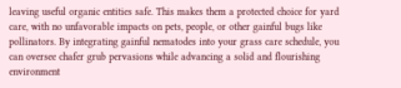leaving useful organic entities safe. This makes them a protected choice for yard care, with no unfavorable impacts on pets, people, or other gainful bugs like pollinators. By integrating gainful nematodes into your grass care schedule, you can oversee chafer grub pervasions while advancing a solid and flourishing environment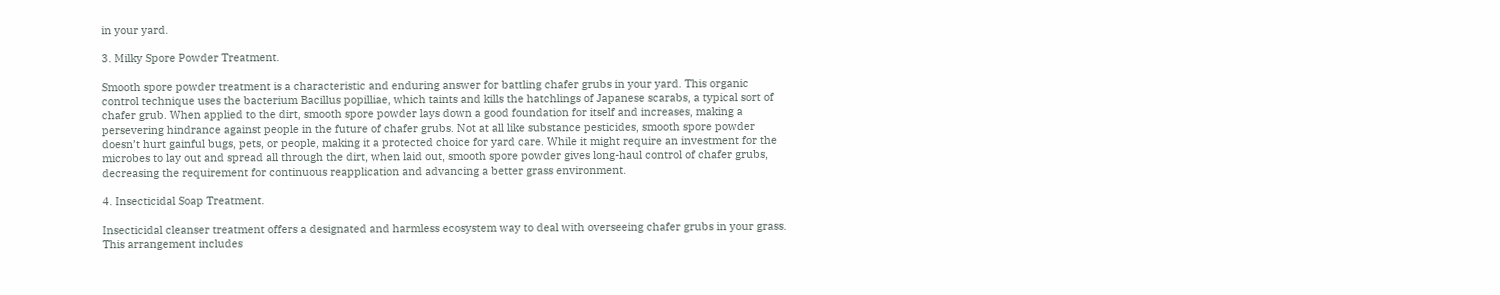in your yard.

3. Milky Spore Powder Treatment.

Smooth spore powder treatment is a characteristic and enduring answer for battling chafer grubs in your yard. This organic control technique uses the bacterium Bacillus popilliae, which taints and kills the hatchlings of Japanese scarabs, a typical sort of chafer grub. When applied to the dirt, smooth spore powder lays down a good foundation for itself and increases, making a persevering hindrance against people in the future of chafer grubs. Not at all like substance pesticides, smooth spore powder doesn’t hurt gainful bugs, pets, or people, making it a protected choice for yard care. While it might require an investment for the microbes to lay out and spread all through the dirt, when laid out, smooth spore powder gives long-haul control of chafer grubs, decreasing the requirement for continuous reapplication and advancing a better grass environment.

4. Insecticidal Soap Treatment.

Insecticidal cleanser treatment offers a designated and harmless ecosystem way to deal with overseeing chafer grubs in your grass. This arrangement includes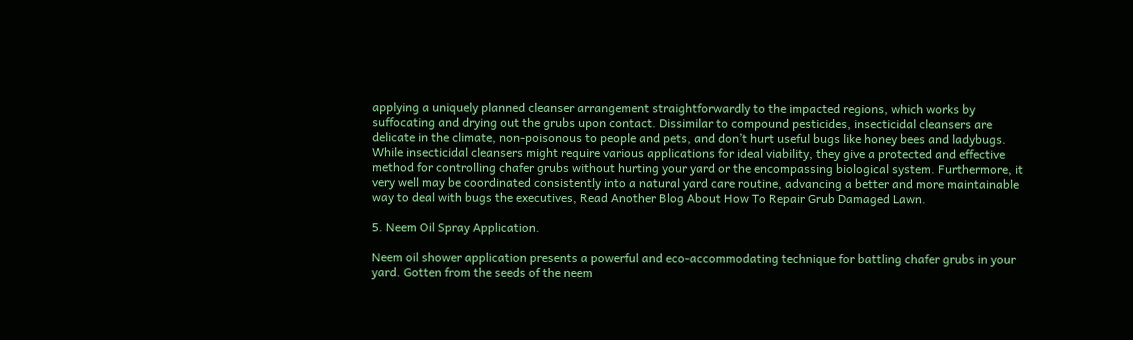applying a uniquely planned cleanser arrangement straightforwardly to the impacted regions, which works by suffocating and drying out the grubs upon contact. Dissimilar to compound pesticides, insecticidal cleansers are delicate in the climate, non-poisonous to people and pets, and don’t hurt useful bugs like honey bees and ladybugs. While insecticidal cleansers might require various applications for ideal viability, they give a protected and effective method for controlling chafer grubs without hurting your yard or the encompassing biological system. Furthermore, it very well may be coordinated consistently into a natural yard care routine, advancing a better and more maintainable way to deal with bugs the executives, Read Another Blog About How To Repair Grub Damaged Lawn.

5. Neem Oil Spray Application.

Neem oil shower application presents a powerful and eco-accommodating technique for battling chafer grubs in your yard. Gotten from the seeds of the neem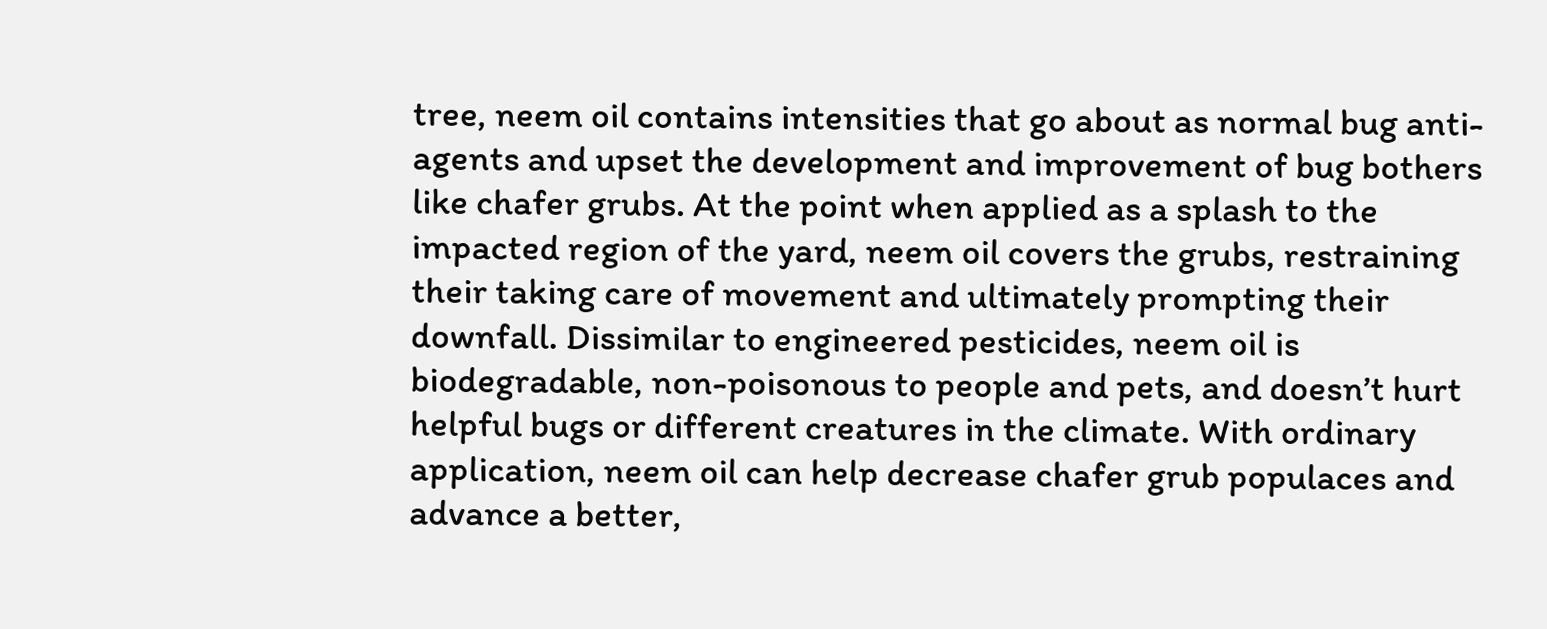tree, neem oil contains intensities that go about as normal bug anti-agents and upset the development and improvement of bug bothers like chafer grubs. At the point when applied as a splash to the impacted region of the yard, neem oil covers the grubs, restraining their taking care of movement and ultimately prompting their downfall. Dissimilar to engineered pesticides, neem oil is biodegradable, non-poisonous to people and pets, and doesn’t hurt helpful bugs or different creatures in the climate. With ordinary application, neem oil can help decrease chafer grub populaces and advance a better,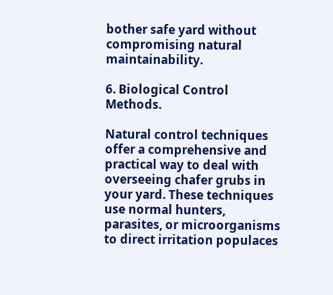bother safe yard without compromising natural maintainability.

6. Biological Control Methods.

Natural control techniques offer a comprehensive and practical way to deal with overseeing chafer grubs in your yard. These techniques use normal hunters, parasites, or microorganisms to direct irritation populaces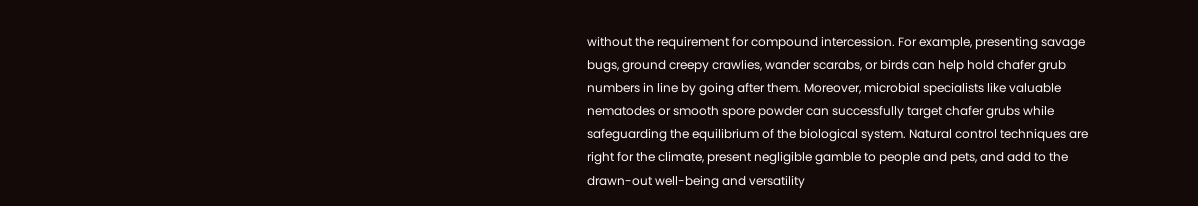without the requirement for compound intercession. For example, presenting savage bugs, ground creepy crawlies, wander scarabs, or birds can help hold chafer grub numbers in line by going after them. Moreover, microbial specialists like valuable nematodes or smooth spore powder can successfully target chafer grubs while safeguarding the equilibrium of the biological system. Natural control techniques are right for the climate, present negligible gamble to people and pets, and add to the drawn-out well-being and versatility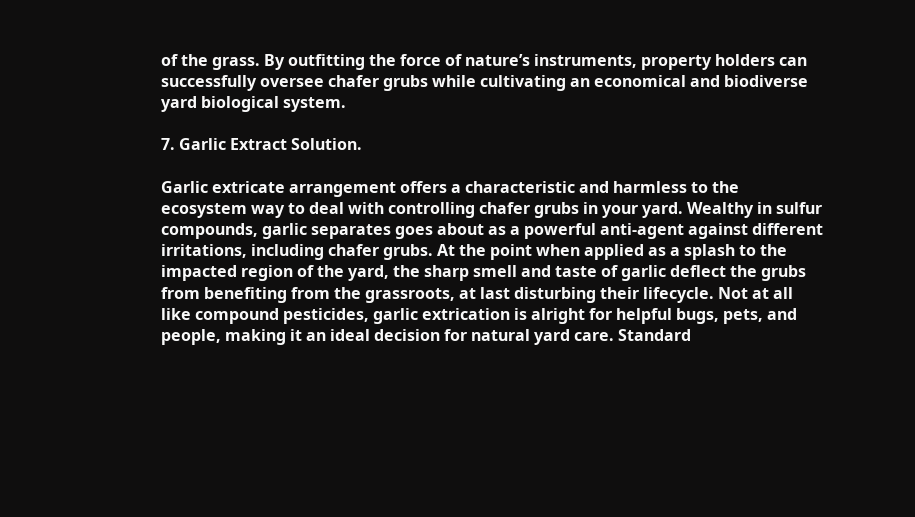of the grass. By outfitting the force of nature’s instruments, property holders can successfully oversee chafer grubs while cultivating an economical and biodiverse yard biological system.

7. Garlic Extract Solution.

Garlic extricate arrangement offers a characteristic and harmless to the ecosystem way to deal with controlling chafer grubs in your yard. Wealthy in sulfur compounds, garlic separates goes about as a powerful anti-agent against different irritations, including chafer grubs. At the point when applied as a splash to the impacted region of the yard, the sharp smell and taste of garlic deflect the grubs from benefiting from the grassroots, at last disturbing their lifecycle. Not at all like compound pesticides, garlic extrication is alright for helpful bugs, pets, and people, making it an ideal decision for natural yard care. Standard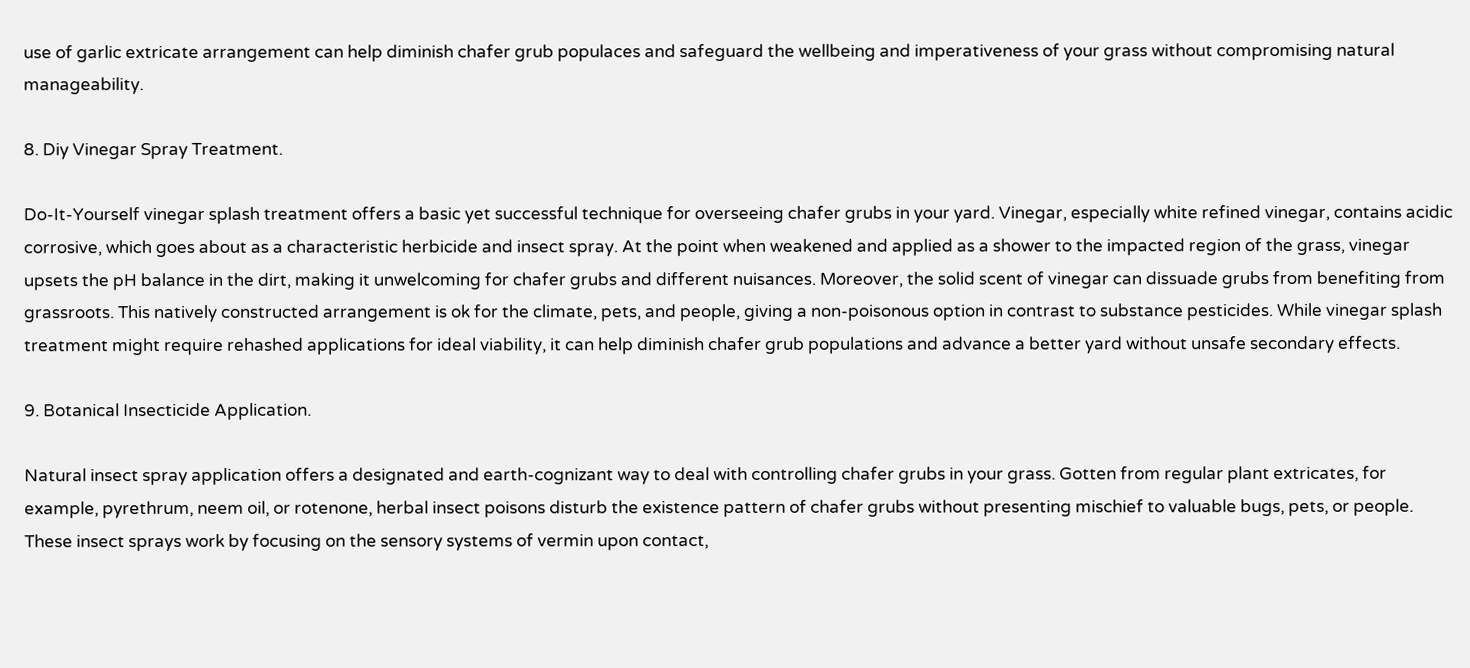use of garlic extricate arrangement can help diminish chafer grub populaces and safeguard the wellbeing and imperativeness of your grass without compromising natural manageability.

8. Diy Vinegar Spray Treatment.

Do-It-Yourself vinegar splash treatment offers a basic yet successful technique for overseeing chafer grubs in your yard. Vinegar, especially white refined vinegar, contains acidic corrosive, which goes about as a characteristic herbicide and insect spray. At the point when weakened and applied as a shower to the impacted region of the grass, vinegar upsets the pH balance in the dirt, making it unwelcoming for chafer grubs and different nuisances. Moreover, the solid scent of vinegar can dissuade grubs from benefiting from grassroots. This natively constructed arrangement is ok for the climate, pets, and people, giving a non-poisonous option in contrast to substance pesticides. While vinegar splash treatment might require rehashed applications for ideal viability, it can help diminish chafer grub populations and advance a better yard without unsafe secondary effects.

9. Botanical Insecticide Application.

Natural insect spray application offers a designated and earth-cognizant way to deal with controlling chafer grubs in your grass. Gotten from regular plant extricates, for example, pyrethrum, neem oil, or rotenone, herbal insect poisons disturb the existence pattern of chafer grubs without presenting mischief to valuable bugs, pets, or people. These insect sprays work by focusing on the sensory systems of vermin upon contact,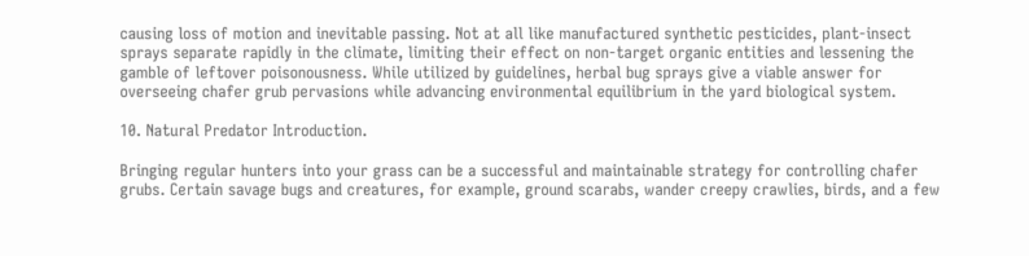causing loss of motion and inevitable passing. Not at all like manufactured synthetic pesticides, plant-insect sprays separate rapidly in the climate, limiting their effect on non-target organic entities and lessening the gamble of leftover poisonousness. While utilized by guidelines, herbal bug sprays give a viable answer for overseeing chafer grub pervasions while advancing environmental equilibrium in the yard biological system.

10. Natural Predator Introduction.

Bringing regular hunters into your grass can be a successful and maintainable strategy for controlling chafer grubs. Certain savage bugs and creatures, for example, ground scarabs, wander creepy crawlies, birds, and a few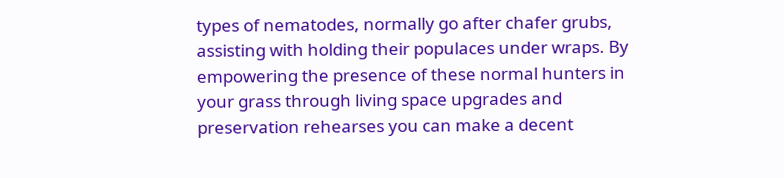types of nematodes, normally go after chafer grubs, assisting with holding their populaces under wraps. By empowering the presence of these normal hunters in your grass through living space upgrades and preservation rehearses you can make a decent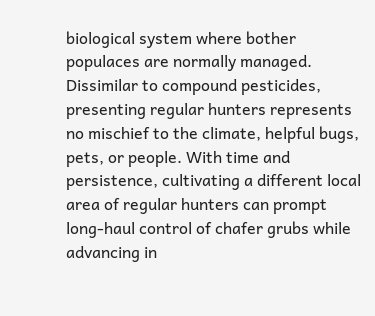biological system where bother populaces are normally managed. Dissimilar to compound pesticides, presenting regular hunters represents no mischief to the climate, helpful bugs, pets, or people. With time and persistence, cultivating a different local area of regular hunters can prompt long-haul control of chafer grubs while advancing in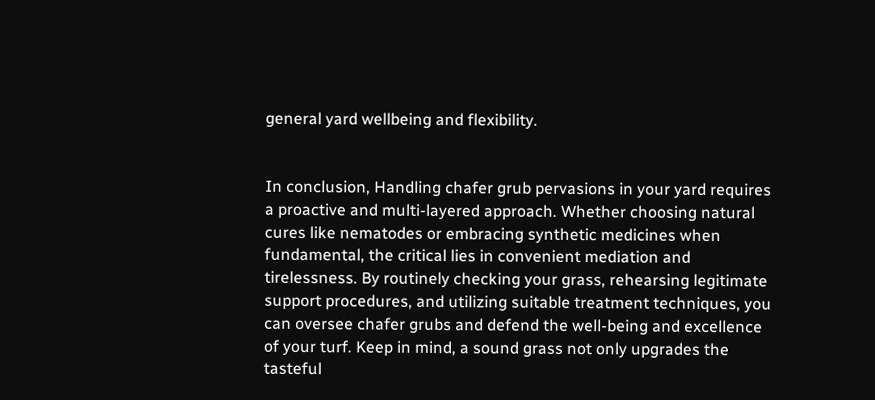general yard wellbeing and flexibility.


In conclusion, Handling chafer grub pervasions in your yard requires a proactive and multi-layered approach. Whether choosing natural cures like nematodes or embracing synthetic medicines when fundamental, the critical lies in convenient mediation and tirelessness. By routinely checking your grass, rehearsing legitimate support procedures, and utilizing suitable treatment techniques, you can oversee chafer grubs and defend the well-being and excellence of your turf. Keep in mind, a sound grass not only upgrades the tasteful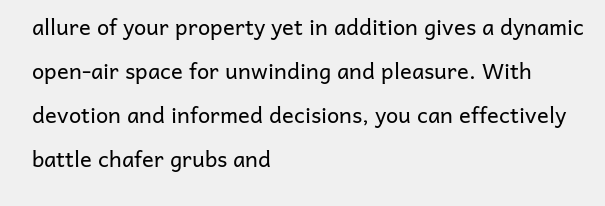allure of your property yet in addition gives a dynamic open-air space for unwinding and pleasure. With devotion and informed decisions, you can effectively battle chafer grubs and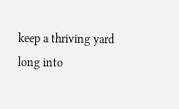keep a thriving yard long into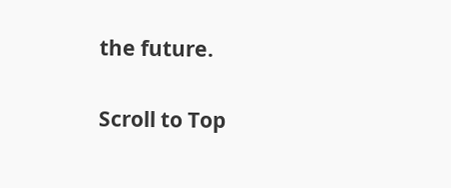the future.

Scroll to Top